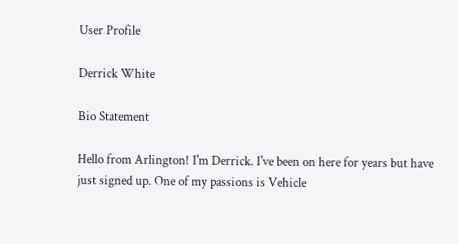User Profile

Derrick White

Bio Statement

Hello from Arlington! I'm Derrick. I've been on here for years but have just signed up. One of my passions is Vehicle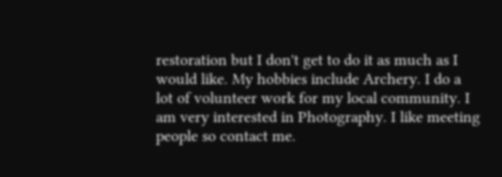restoration but I don't get to do it as much as I would like. My hobbies include Archery. I do a lot of volunteer work for my local community. I am very interested in Photography. I like meeting people so contact me.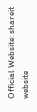Official Website: shareit website